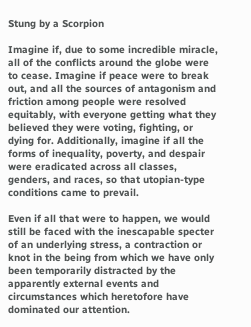Stung by a Scorpion

Imagine if, due to some incredible miracle, all of the conflicts around the globe were to cease. Imagine if peace were to break out, and all the sources of antagonism and friction among people were resolved equitably, with everyone getting what they believed they were voting, fighting, or dying for. Additionally, imagine if all the forms of inequality, poverty, and despair were eradicated across all classes, genders, and races, so that utopian-type conditions came to prevail.

Even if all that were to happen, we would still be faced with the inescapable specter of an underlying stress, a contraction or knot in the being from which we have only been temporarily distracted by the apparently external events and circumstances which heretofore have dominated our attention.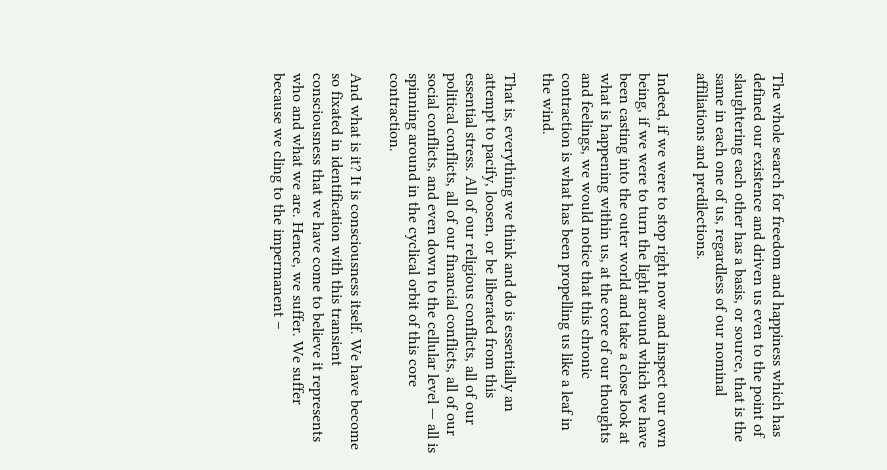The whole search for freedom and happiness which has defined our existence and driven us even to the point of slaughtering each other has a basis, or source, that is the same in each one of us, regardless of our nominal affiliations and predilections.

Indeed, if we were to stop right now and inspect our own being, if we were to turn the light around which we have been casting into the outer world and take a close look at what is happening within us, at the core of our thoughts and feelings, we would notice that this chronic contraction is what has been propelling us like a leaf in the wind.

That is, everything we think and do is essentially an attempt to pacify, loosen, or be liberated from this essential stress. All of our religious conflicts, all of our political conflicts, all of our financial conflicts, all of our social conflicts, and even down to the cellular level — all is spinning around in the cyclical orbit of this core contraction.

And what is it? It is consciousness itself. We have become so fixated in identification with this transient consciousness that we have come to believe it represents who and what we are. Hence, we suffer. We suffer because we cling to the impermanent –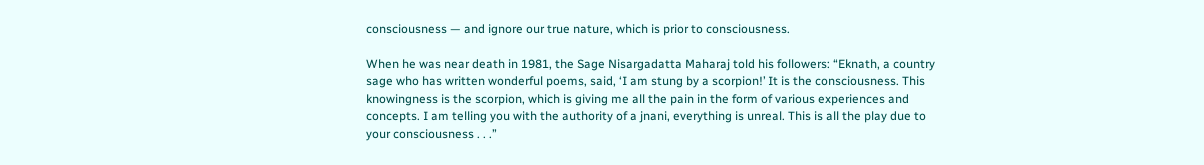consciousness — and ignore our true nature, which is prior to consciousness.

When he was near death in 1981, the Sage Nisargadatta Maharaj told his followers: “Eknath, a country sage who has written wonderful poems, said, ‘I am stung by a scorpion!’ It is the consciousness. This knowingness is the scorpion, which is giving me all the pain in the form of various experiences and concepts. I am telling you with the authority of a jnani, everything is unreal. This is all the play due to your consciousness . . .”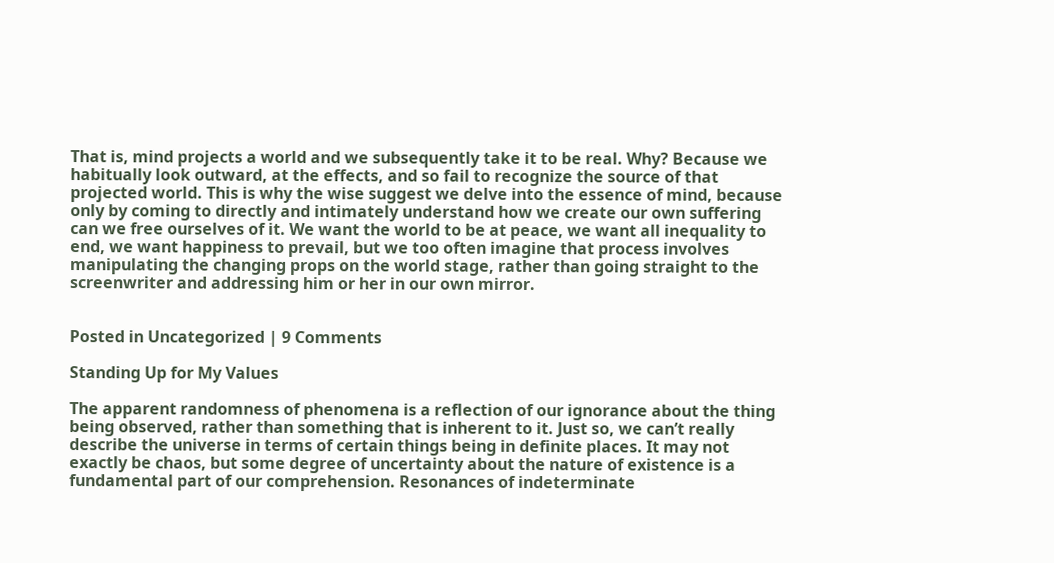That is, mind projects a world and we subsequently take it to be real. Why? Because we habitually look outward, at the effects, and so fail to recognize the source of that projected world. This is why the wise suggest we delve into the essence of mind, because only by coming to directly and intimately understand how we create our own suffering can we free ourselves of it. We want the world to be at peace, we want all inequality to end, we want happiness to prevail, but we too often imagine that process involves manipulating the changing props on the world stage, rather than going straight to the screenwriter and addressing him or her in our own mirror.


Posted in Uncategorized | 9 Comments

Standing Up for My Values

The apparent randomness of phenomena is a reflection of our ignorance about the thing being observed, rather than something that is inherent to it. Just so, we can’t really describe the universe in terms of certain things being in definite places. It may not exactly be chaos, but some degree of uncertainty about the nature of existence is a fundamental part of our comprehension. Resonances of indeterminate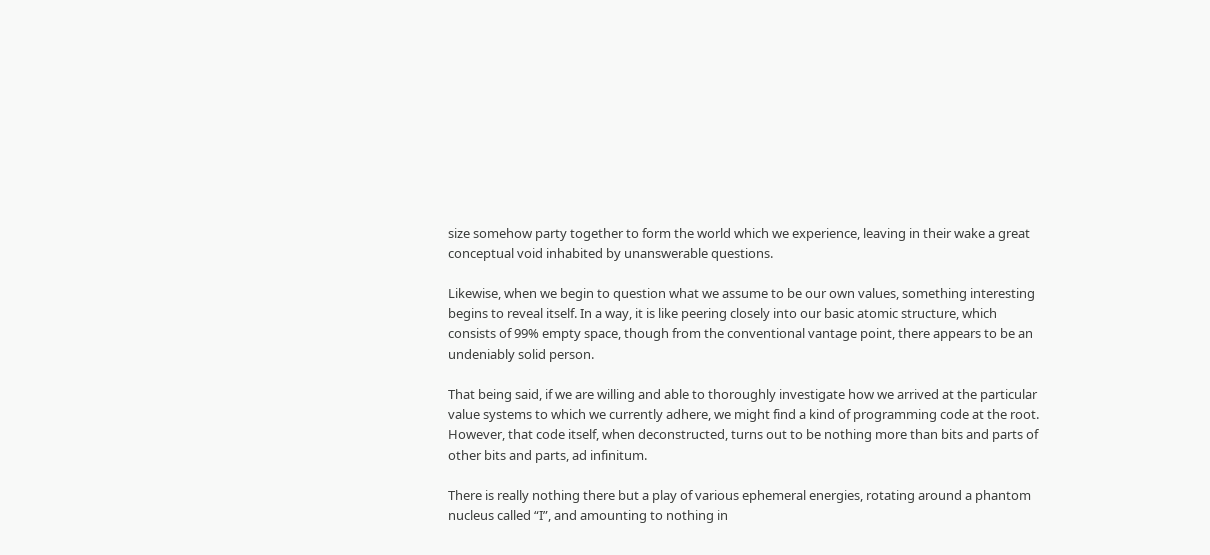size somehow party together to form the world which we experience, leaving in their wake a great conceptual void inhabited by unanswerable questions.

Likewise, when we begin to question what we assume to be our own values, something interesting begins to reveal itself. In a way, it is like peering closely into our basic atomic structure, which consists of 99% empty space, though from the conventional vantage point, there appears to be an undeniably solid person.

That being said, if we are willing and able to thoroughly investigate how we arrived at the particular value systems to which we currently adhere, we might find a kind of programming code at the root. However, that code itself, when deconstructed, turns out to be nothing more than bits and parts of other bits and parts, ad infinitum.

There is really nothing there but a play of various ephemeral energies, rotating around a phantom nucleus called “I”, and amounting to nothing in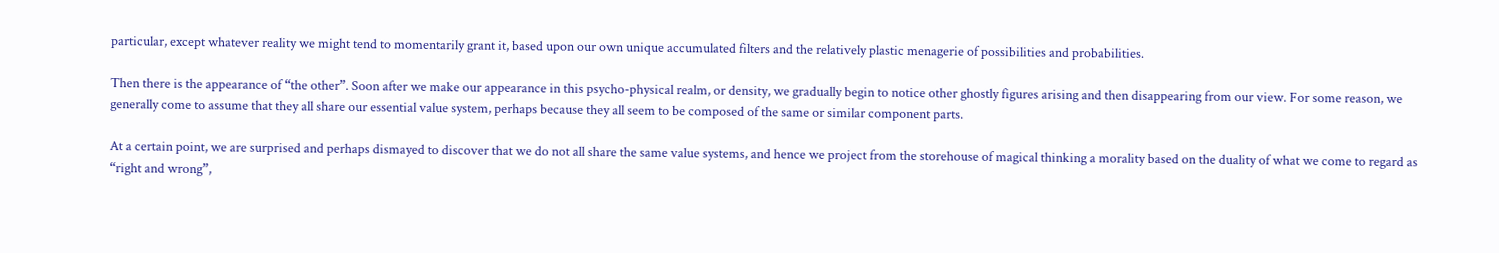particular, except whatever reality we might tend to momentarily grant it, based upon our own unique accumulated filters and the relatively plastic menagerie of possibilities and probabilities.

Then there is the appearance of “the other”. Soon after we make our appearance in this psycho-physical realm, or density, we gradually begin to notice other ghostly figures arising and then disappearing from our view. For some reason, we generally come to assume that they all share our essential value system, perhaps because they all seem to be composed of the same or similar component parts.

At a certain point, we are surprised and perhaps dismayed to discover that we do not all share the same value systems, and hence we project from the storehouse of magical thinking a morality based on the duality of what we come to regard as “right and wrong”,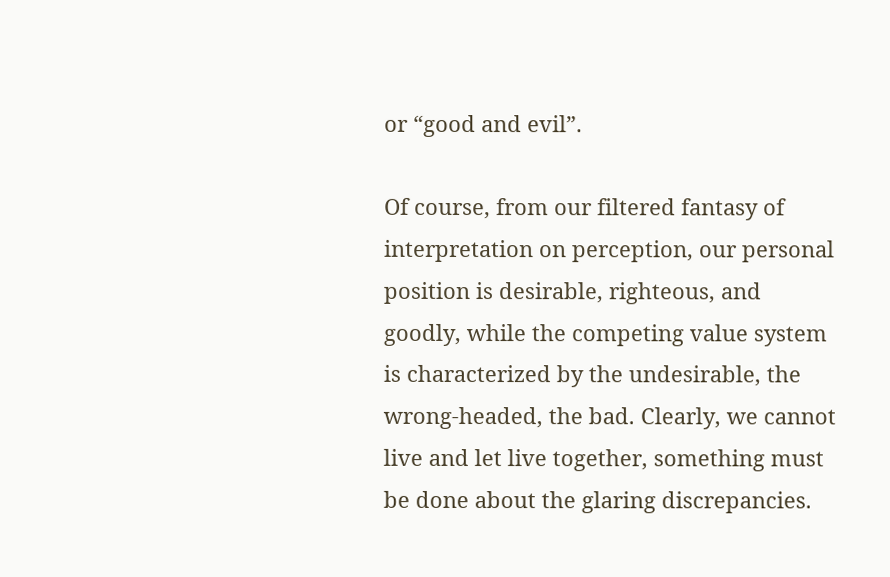or “good and evil”.

Of course, from our filtered fantasy of interpretation on perception, our personal position is desirable, righteous, and goodly, while the competing value system is characterized by the undesirable, the wrong-headed, the bad. Clearly, we cannot live and let live together, something must be done about the glaring discrepancies.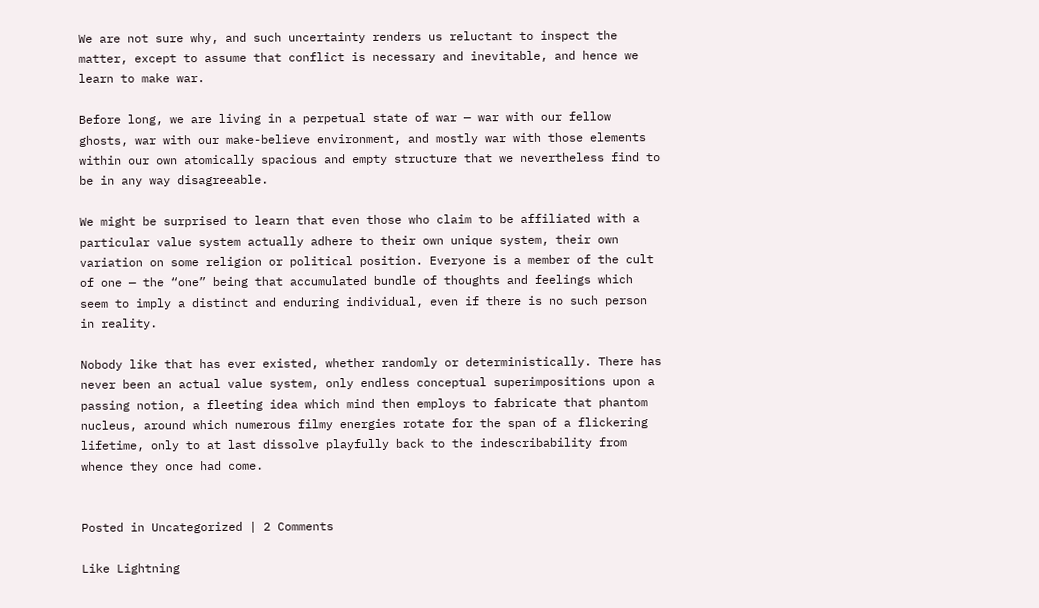We are not sure why, and such uncertainty renders us reluctant to inspect the matter, except to assume that conflict is necessary and inevitable, and hence we learn to make war.

Before long, we are living in a perpetual state of war — war with our fellow ghosts, war with our make-believe environment, and mostly war with those elements within our own atomically spacious and empty structure that we nevertheless find to be in any way disagreeable.

We might be surprised to learn that even those who claim to be affiliated with a particular value system actually adhere to their own unique system, their own variation on some religion or political position. Everyone is a member of the cult of one — the “one” being that accumulated bundle of thoughts and feelings which seem to imply a distinct and enduring individual, even if there is no such person in reality.

Nobody like that has ever existed, whether randomly or deterministically. There has never been an actual value system, only endless conceptual superimpositions upon a passing notion, a fleeting idea which mind then employs to fabricate that phantom nucleus, around which numerous filmy energies rotate for the span of a flickering lifetime, only to at last dissolve playfully back to the indescribability from whence they once had come.


Posted in Uncategorized | 2 Comments

Like Lightning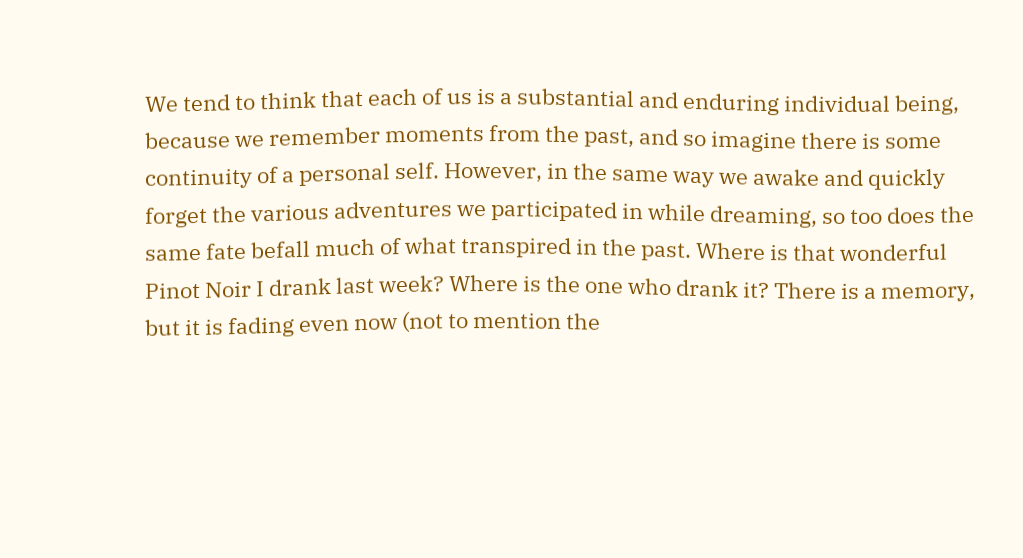We tend to think that each of us is a substantial and enduring individual being, because we remember moments from the past, and so imagine there is some continuity of a personal self. However, in the same way we awake and quickly forget the various adventures we participated in while dreaming, so too does the same fate befall much of what transpired in the past. Where is that wonderful Pinot Noir I drank last week? Where is the one who drank it? There is a memory, but it is fading even now (not to mention the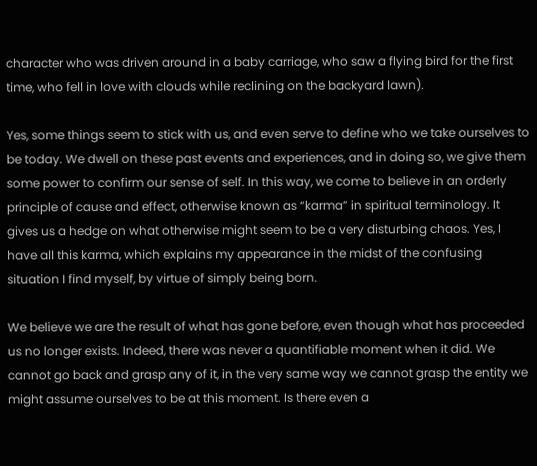character who was driven around in a baby carriage, who saw a flying bird for the first time, who fell in love with clouds while reclining on the backyard lawn).

Yes, some things seem to stick with us, and even serve to define who we take ourselves to be today. We dwell on these past events and experiences, and in doing so, we give them some power to confirm our sense of self. In this way, we come to believe in an orderly principle of cause and effect, otherwise known as “karma” in spiritual terminology. It gives us a hedge on what otherwise might seem to be a very disturbing chaos. Yes, I have all this karma, which explains my appearance in the midst of the confusing situation I find myself, by virtue of simply being born.

We believe we are the result of what has gone before, even though what has proceeded us no longer exists. Indeed, there was never a quantifiable moment when it did. We cannot go back and grasp any of it, in the very same way we cannot grasp the entity we might assume ourselves to be at this moment. Is there even a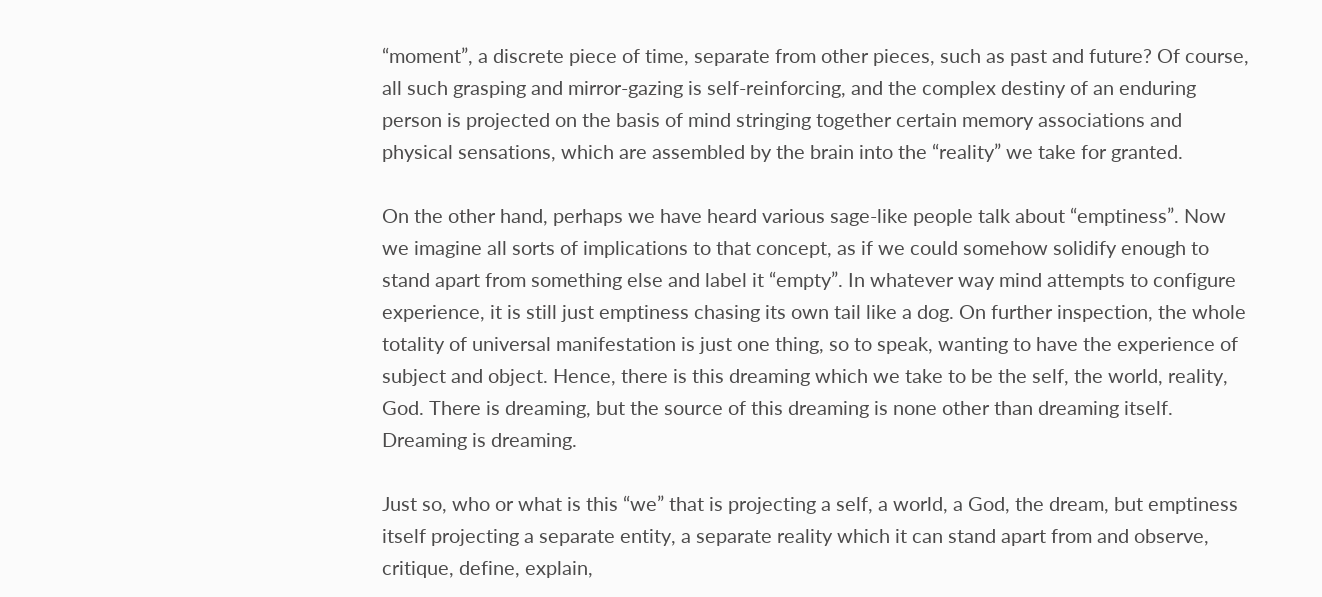“moment”, a discrete piece of time, separate from other pieces, such as past and future? Of course, all such grasping and mirror-gazing is self-reinforcing, and the complex destiny of an enduring person is projected on the basis of mind stringing together certain memory associations and physical sensations, which are assembled by the brain into the “reality” we take for granted.

On the other hand, perhaps we have heard various sage-like people talk about “emptiness”. Now we imagine all sorts of implications to that concept, as if we could somehow solidify enough to stand apart from something else and label it “empty”. In whatever way mind attempts to configure experience, it is still just emptiness chasing its own tail like a dog. On further inspection, the whole totality of universal manifestation is just one thing, so to speak, wanting to have the experience of subject and object. Hence, there is this dreaming which we take to be the self, the world, reality, God. There is dreaming, but the source of this dreaming is none other than dreaming itself. Dreaming is dreaming.

Just so, who or what is this “we” that is projecting a self, a world, a God, the dream, but emptiness itself projecting a separate entity, a separate reality which it can stand apart from and observe, critique, define, explain,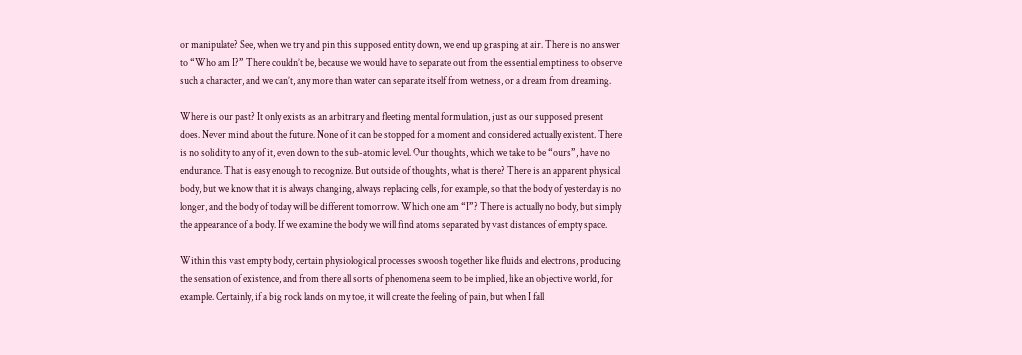or manipulate? See, when we try and pin this supposed entity down, we end up grasping at air. There is no answer to “Who am I?” There couldn’t be, because we would have to separate out from the essential emptiness to observe such a character, and we can’t, any more than water can separate itself from wetness, or a dream from dreaming.

Where is our past? It only exists as an arbitrary and fleeting mental formulation, just as our supposed present does. Never mind about the future. None of it can be stopped for a moment and considered actually existent. There is no solidity to any of it, even down to the sub-atomic level. Our thoughts, which we take to be “ours”, have no endurance. That is easy enough to recognize. But outside of thoughts, what is there? There is an apparent physical body, but we know that it is always changing, always replacing cells, for example, so that the body of yesterday is no longer, and the body of today will be different tomorrow. Which one am “I”? There is actually no body, but simply the appearance of a body. If we examine the body we will find atoms separated by vast distances of empty space.

Within this vast empty body, certain physiological processes swoosh together like fluids and electrons, producing the sensation of existence, and from there all sorts of phenomena seem to be implied, like an objective world, for example. Certainly, if a big rock lands on my toe, it will create the feeling of pain, but when I fall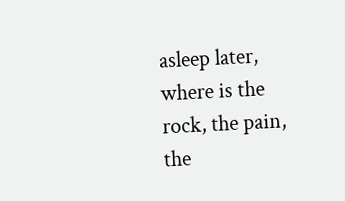asleep later, where is the rock, the pain, the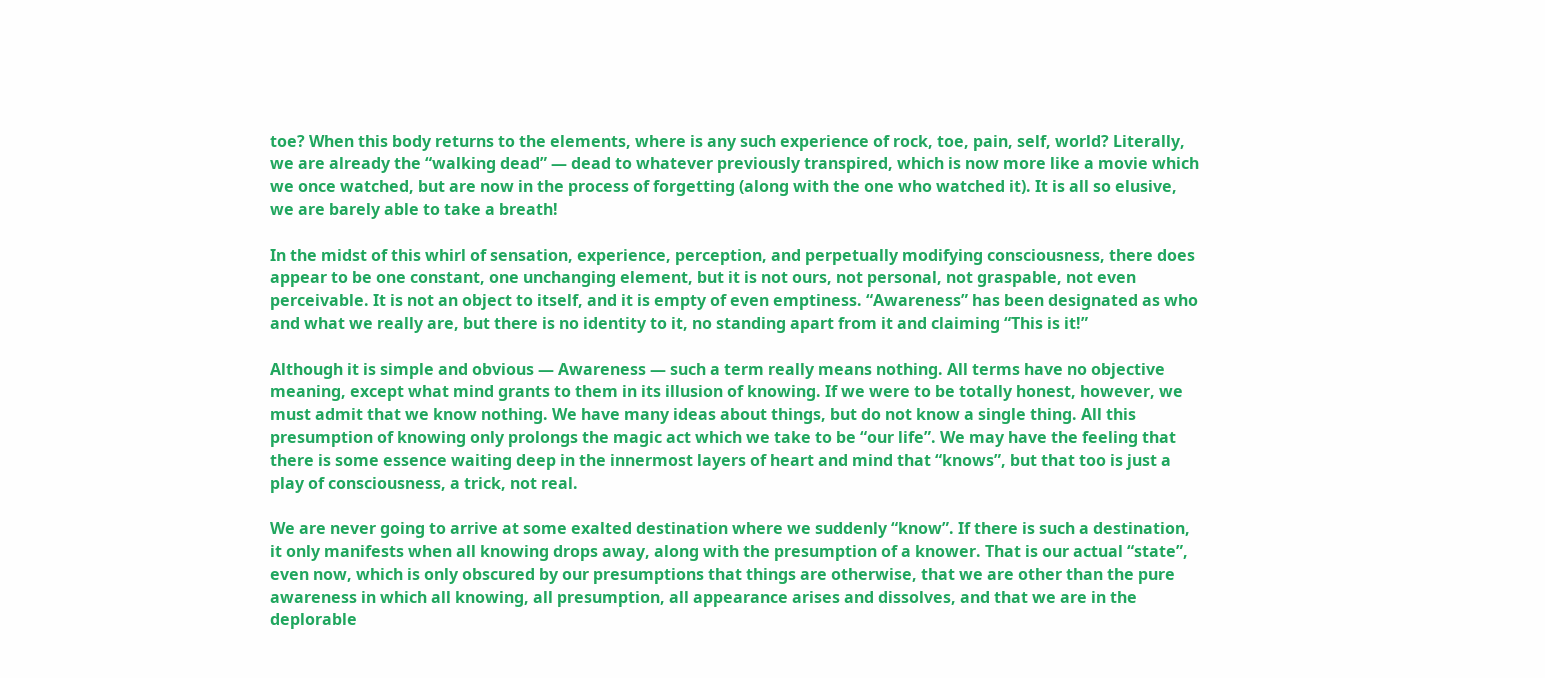toe? When this body returns to the elements, where is any such experience of rock, toe, pain, self, world? Literally, we are already the “walking dead” — dead to whatever previously transpired, which is now more like a movie which we once watched, but are now in the process of forgetting (along with the one who watched it). It is all so elusive, we are barely able to take a breath!

In the midst of this whirl of sensation, experience, perception, and perpetually modifying consciousness, there does appear to be one constant, one unchanging element, but it is not ours, not personal, not graspable, not even perceivable. It is not an object to itself, and it is empty of even emptiness. “Awareness” has been designated as who and what we really are, but there is no identity to it, no standing apart from it and claiming “This is it!”

Although it is simple and obvious — Awareness — such a term really means nothing. All terms have no objective meaning, except what mind grants to them in its illusion of knowing. If we were to be totally honest, however, we must admit that we know nothing. We have many ideas about things, but do not know a single thing. All this presumption of knowing only prolongs the magic act which we take to be “our life”. We may have the feeling that there is some essence waiting deep in the innermost layers of heart and mind that “knows”, but that too is just a play of consciousness, a trick, not real.

We are never going to arrive at some exalted destination where we suddenly “know”. If there is such a destination, it only manifests when all knowing drops away, along with the presumption of a knower. That is our actual “state”, even now, which is only obscured by our presumptions that things are otherwise, that we are other than the pure awareness in which all knowing, all presumption, all appearance arises and dissolves, and that we are in the deplorable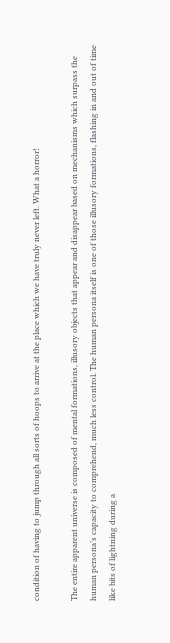condition of having to jump through all sorts of hoops to arrive at the place which we have truly never left. What a horror!

The entire apparent universe is composed of mental formations, illusory objects that appear and disappear based on mechanisms which surpass the human persona’s capacity to comprehend, much less control. The human persona itself is one of those illusory formations, flashing in and out of time like bits of lightning during a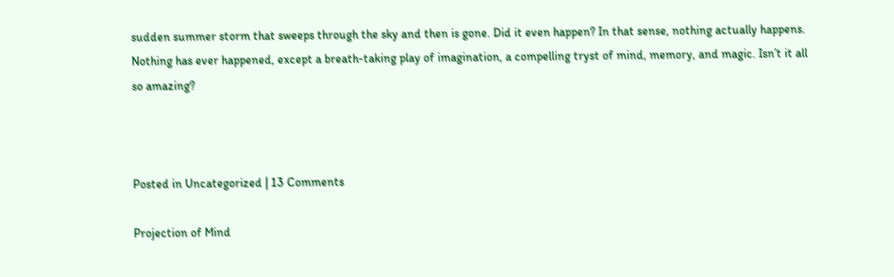sudden summer storm that sweeps through the sky and then is gone. Did it even happen? In that sense, nothing actually happens. Nothing has ever happened, except a breath-taking play of imagination, a compelling tryst of mind, memory, and magic. Isn’t it all so amazing?



Posted in Uncategorized | 13 Comments

Projection of Mind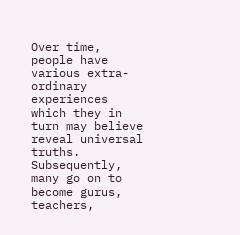Over time, people have various extra-ordinary experiences which they in turn may believe reveal universal truths. Subsequently, many go on to become gurus, teachers,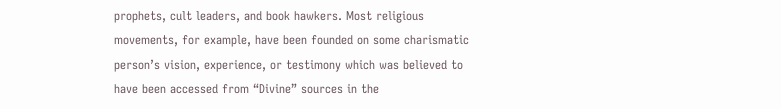prophets, cult leaders, and book hawkers. Most religious movements, for example, have been founded on some charismatic person’s vision, experience, or testimony which was believed to have been accessed from “Divine” sources in the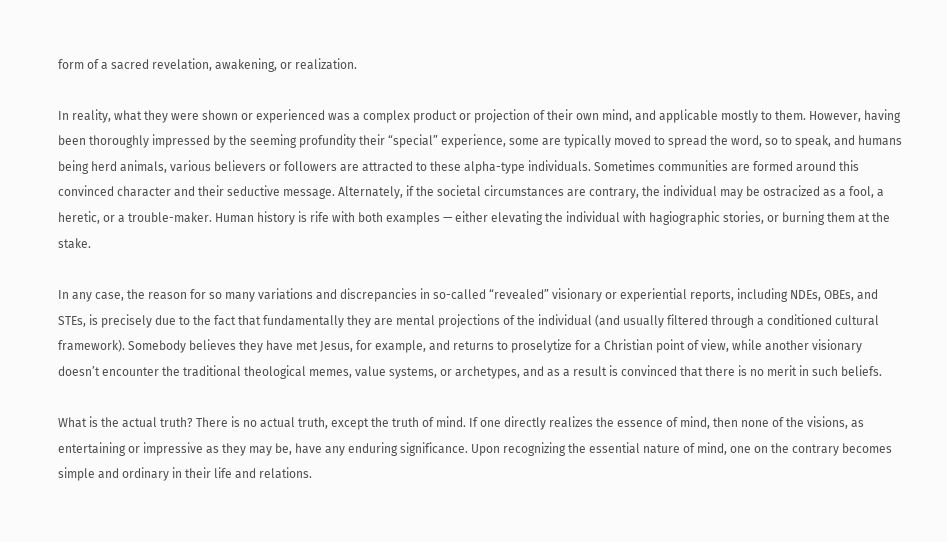form of a sacred revelation, awakening, or realization.

In reality, what they were shown or experienced was a complex product or projection of their own mind, and applicable mostly to them. However, having been thoroughly impressed by the seeming profundity their “special” experience, some are typically moved to spread the word, so to speak, and humans being herd animals, various believers or followers are attracted to these alpha-type individuals. Sometimes communities are formed around this convinced character and their seductive message. Alternately, if the societal circumstances are contrary, the individual may be ostracized as a fool, a heretic, or a trouble-maker. Human history is rife with both examples — either elevating the individual with hagiographic stories, or burning them at the stake.

In any case, the reason for so many variations and discrepancies in so-called “revealed” visionary or experiential reports, including NDEs, OBEs, and STEs, is precisely due to the fact that fundamentally they are mental projections of the individual (and usually filtered through a conditioned cultural framework). Somebody believes they have met Jesus, for example, and returns to proselytize for a Christian point of view, while another visionary doesn’t encounter the traditional theological memes, value systems, or archetypes, and as a result is convinced that there is no merit in such beliefs.

What is the actual truth? There is no actual truth, except the truth of mind. If one directly realizes the essence of mind, then none of the visions, as entertaining or impressive as they may be, have any enduring significance. Upon recognizing the essential nature of mind, one on the contrary becomes simple and ordinary in their life and relations.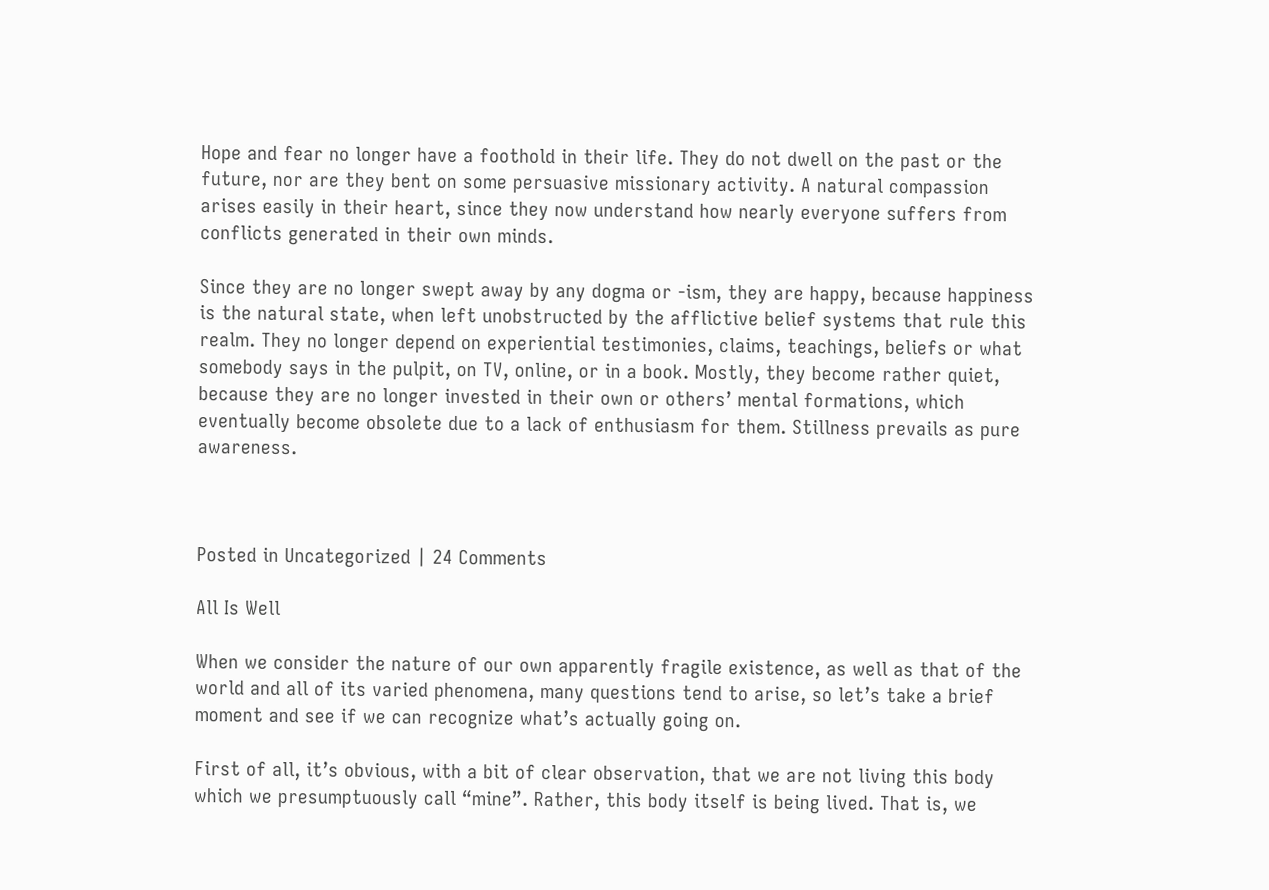Hope and fear no longer have a foothold in their life. They do not dwell on the past or the future, nor are they bent on some persuasive missionary activity. A natural compassion arises easily in their heart, since they now understand how nearly everyone suffers from conflicts generated in their own minds.

Since they are no longer swept away by any dogma or -ism, they are happy, because happiness is the natural state, when left unobstructed by the afflictive belief systems that rule this realm. They no longer depend on experiential testimonies, claims, teachings, beliefs or what somebody says in the pulpit, on TV, online, or in a book. Mostly, they become rather quiet, because they are no longer invested in their own or others’ mental formations, which eventually become obsolete due to a lack of enthusiasm for them. Stillness prevails as pure awareness.



Posted in Uncategorized | 24 Comments

All Is Well

When we consider the nature of our own apparently fragile existence, as well as that of the world and all of its varied phenomena, many questions tend to arise, so let’s take a brief moment and see if we can recognize what’s actually going on.

First of all, it’s obvious, with a bit of clear observation, that we are not living this body which we presumptuously call “mine”. Rather, this body itself is being lived. That is, we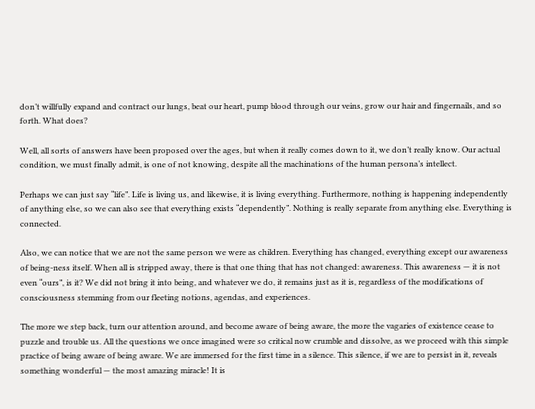don’t willfully expand and contract our lungs, beat our heart, pump blood through our veins, grow our hair and fingernails, and so forth. What does?

Well, all sorts of answers have been proposed over the ages, but when it really comes down to it, we don’t really know. Our actual condition, we must finally admit, is one of not knowing, despite all the machinations of the human persona’s intellect.

Perhaps we can just say “life”. Life is living us, and likewise, it is living everything. Furthermore, nothing is happening independently of anything else, so we can also see that everything exists “dependently”. Nothing is really separate from anything else. Everything is connected.

Also, we can notice that we are not the same person we were as children. Everything has changed, everything except our awareness of being-ness itself. When all is stripped away, there is that one thing that has not changed: awareness. This awareness — it is not even “ours”, is it? We did not bring it into being, and whatever we do, it remains just as it is, regardless of the modifications of consciousness stemming from our fleeting notions, agendas, and experiences.

The more we step back, turn our attention around, and become aware of being aware, the more the vagaries of existence cease to puzzle and trouble us. All the questions we once imagined were so critical now crumble and dissolve, as we proceed with this simple practice of being aware of being aware. We are immersed for the first time in a silence. This silence, if we are to persist in it, reveals something wonderful — the most amazing miracle! It is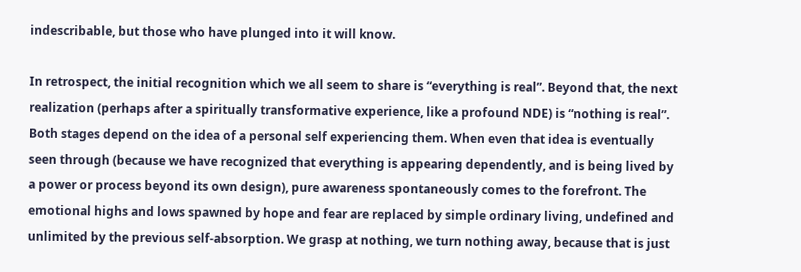indescribable, but those who have plunged into it will know.

In retrospect, the initial recognition which we all seem to share is “everything is real”. Beyond that, the next realization (perhaps after a spiritually transformative experience, like a profound NDE) is “nothing is real”. Both stages depend on the idea of a personal self experiencing them. When even that idea is eventually seen through (because we have recognized that everything is appearing dependently, and is being lived by a power or process beyond its own design), pure awareness spontaneously comes to the forefront. The emotional highs and lows spawned by hope and fear are replaced by simple ordinary living, undefined and unlimited by the previous self-absorption. We grasp at nothing, we turn nothing away, because that is just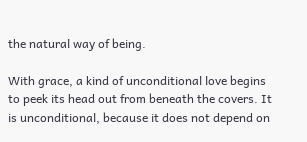the natural way of being.

With grace, a kind of unconditional love begins to peek its head out from beneath the covers. It is unconditional, because it does not depend on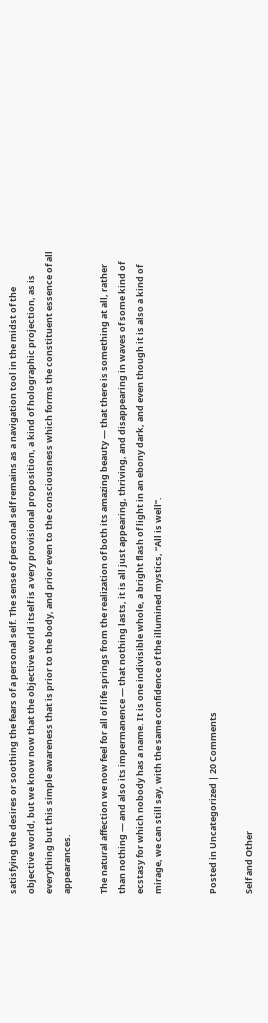satisfying the desires or soothing the fears of a personal self. The sense of personal self remains as a navigation tool in the midst of the objective world, but we know now that the objective world itself is a very provisional proposition, a kind of holographic projection, as is everything but this simple awareness that is prior to the body, and prior even to the consciousness which forms the constituent essence of all appearances.

The natural affection we now feel for all of life springs from the realization of both its amazing beauty — that there is something at all, rather than nothing — and also its impermanence — that nothing lasts, it is all just appearing, thriving, and disappearing in waves of some kind of ecstasy for which nobody has a name. It is one indivisible whole, a bright flash of light in an ebony dark, and even though it is also a kind of mirage, we can still say, with the same confidence of the illumined mystics, “All is well”.


Posted in Uncategorized | 20 Comments

Self and Other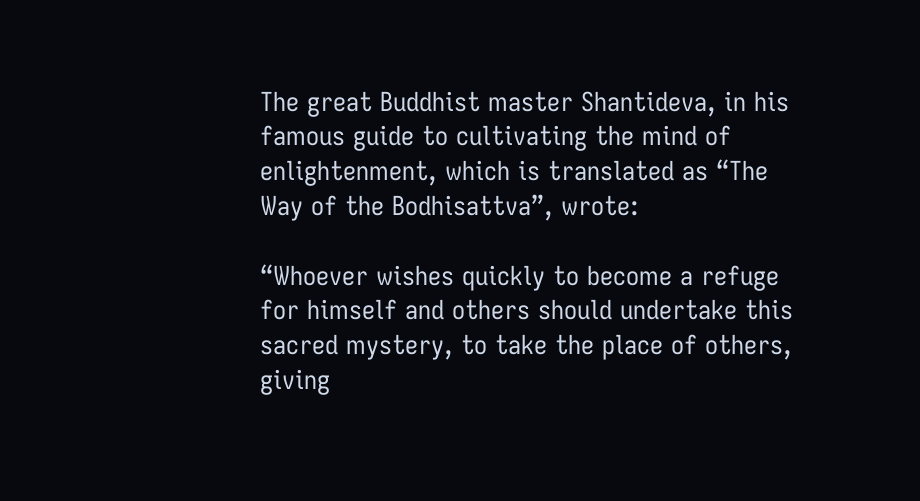The great Buddhist master Shantideva, in his famous guide to cultivating the mind of enlightenment, which is translated as “The Way of the Bodhisattva”, wrote:

“Whoever wishes quickly to become a refuge for himself and others should undertake this sacred mystery, to take the place of others, giving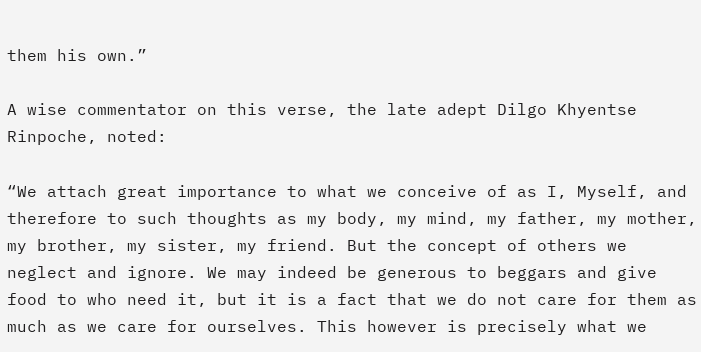them his own.”

A wise commentator on this verse, the late adept Dilgo Khyentse Rinpoche, noted:

“We attach great importance to what we conceive of as I, Myself, and therefore to such thoughts as my body, my mind, my father, my mother, my brother, my sister, my friend. But the concept of others we neglect and ignore. We may indeed be generous to beggars and give food to who need it, but it is a fact that we do not care for them as much as we care for ourselves. This however is precisely what we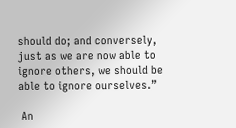should do; and conversely, just as we are now able to ignore others, we should be able to ignore ourselves.”

 An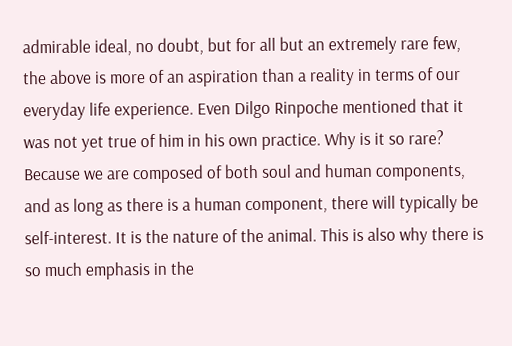admirable ideal, no doubt, but for all but an extremely rare few, the above is more of an aspiration than a reality in terms of our everyday life experience. Even Dilgo Rinpoche mentioned that it was not yet true of him in his own practice. Why is it so rare? Because we are composed of both soul and human components, and as long as there is a human component, there will typically be self-interest. It is the nature of the animal. This is also why there is so much emphasis in the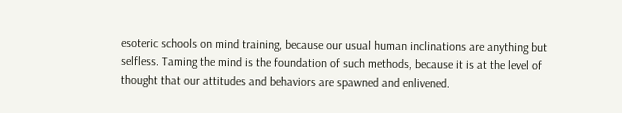esoteric schools on mind training, because our usual human inclinations are anything but selfless. Taming the mind is the foundation of such methods, because it is at the level of thought that our attitudes and behaviors are spawned and enlivened.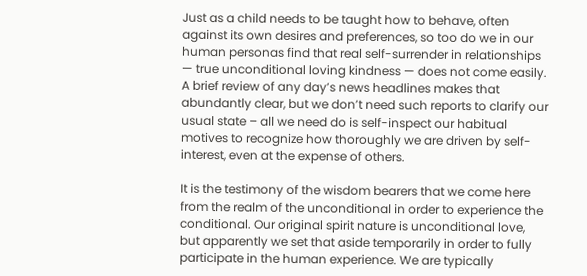Just as a child needs to be taught how to behave, often against its own desires and preferences, so too do we in our human personas find that real self-surrender in relationships — true unconditional loving kindness — does not come easily. A brief review of any day’s news headlines makes that abundantly clear, but we don’t need such reports to clarify our usual state – all we need do is self-inspect our habitual motives to recognize how thoroughly we are driven by self-interest, even at the expense of others.

It is the testimony of the wisdom bearers that we come here from the realm of the unconditional in order to experience the conditional. Our original spirit nature is unconditional love, but apparently we set that aside temporarily in order to fully participate in the human experience. We are typically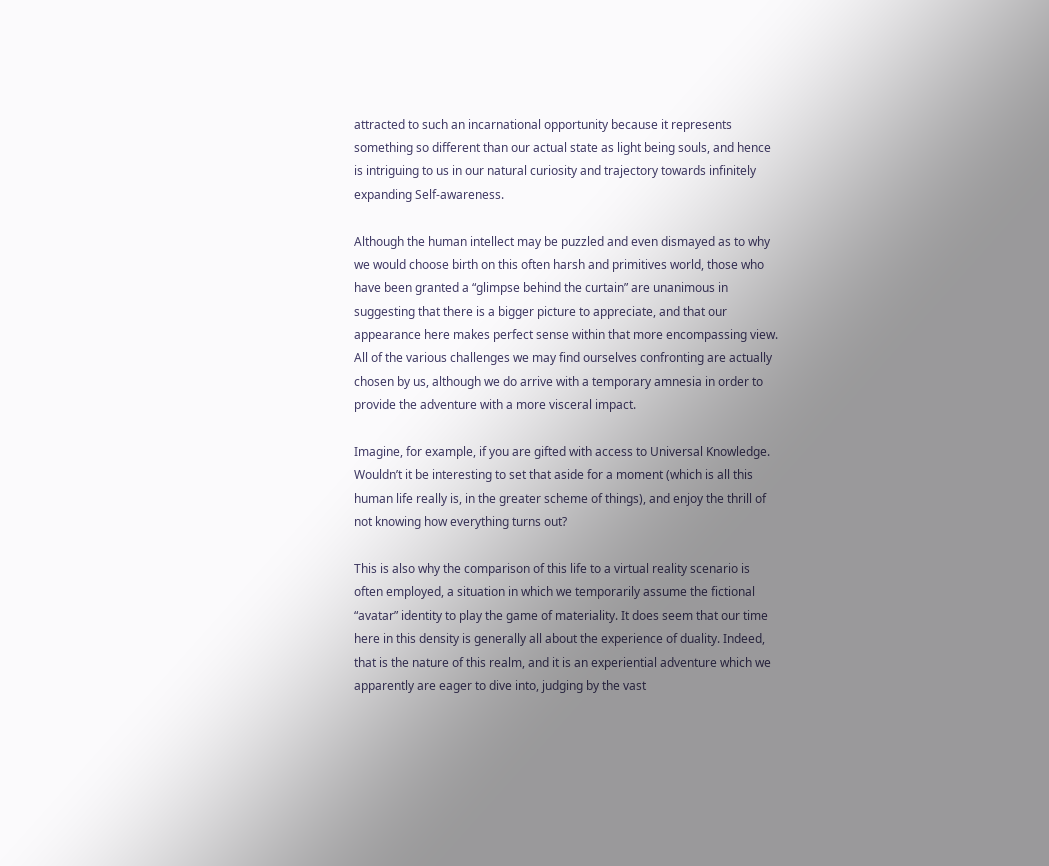attracted to such an incarnational opportunity because it represents something so different than our actual state as light being souls, and hence is intriguing to us in our natural curiosity and trajectory towards infinitely expanding Self-awareness.

Although the human intellect may be puzzled and even dismayed as to why we would choose birth on this often harsh and primitives world, those who have been granted a “glimpse behind the curtain” are unanimous in suggesting that there is a bigger picture to appreciate, and that our appearance here makes perfect sense within that more encompassing view. All of the various challenges we may find ourselves confronting are actually chosen by us, although we do arrive with a temporary amnesia in order to provide the adventure with a more visceral impact.

Imagine, for example, if you are gifted with access to Universal Knowledge. Wouldn’t it be interesting to set that aside for a moment (which is all this human life really is, in the greater scheme of things), and enjoy the thrill of not knowing how everything turns out?

This is also why the comparison of this life to a virtual reality scenario is often employed, a situation in which we temporarily assume the fictional “avatar” identity to play the game of materiality. It does seem that our time here in this density is generally all about the experience of duality. Indeed, that is the nature of this realm, and it is an experiential adventure which we apparently are eager to dive into, judging by the vast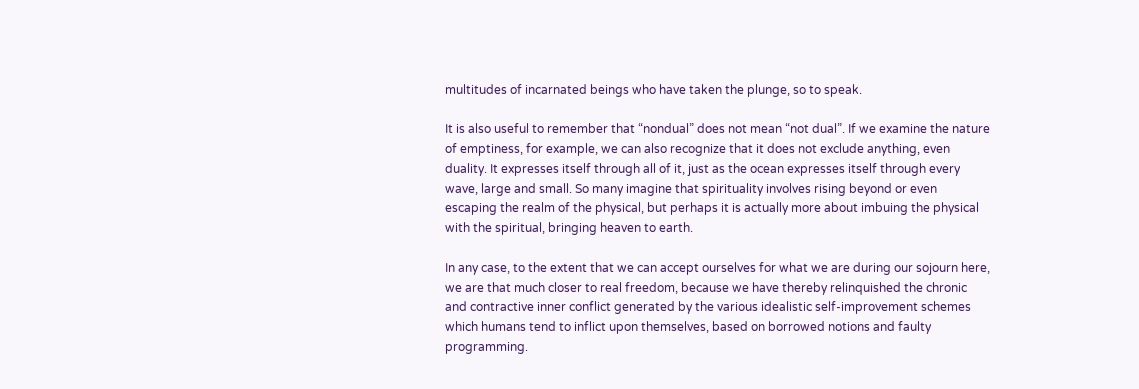multitudes of incarnated beings who have taken the plunge, so to speak.

It is also useful to remember that “nondual” does not mean “not dual”. If we examine the nature of emptiness, for example, we can also recognize that it does not exclude anything, even duality. It expresses itself through all of it, just as the ocean expresses itself through every wave, large and small. So many imagine that spirituality involves rising beyond or even escaping the realm of the physical, but perhaps it is actually more about imbuing the physical with the spiritual, bringing heaven to earth.

In any case, to the extent that we can accept ourselves for what we are during our sojourn here, we are that much closer to real freedom, because we have thereby relinquished the chronic and contractive inner conflict generated by the various idealistic self-improvement schemes which humans tend to inflict upon themselves, based on borrowed notions and faulty programming.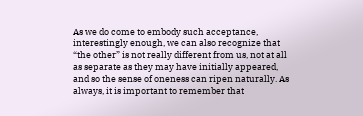As we do come to embody such acceptance, interestingly enough, we can also recognize that “the other” is not really different from us, not at all as separate as they may have initially appeared, and so the sense of oneness can ripen naturally. As always, it is important to remember that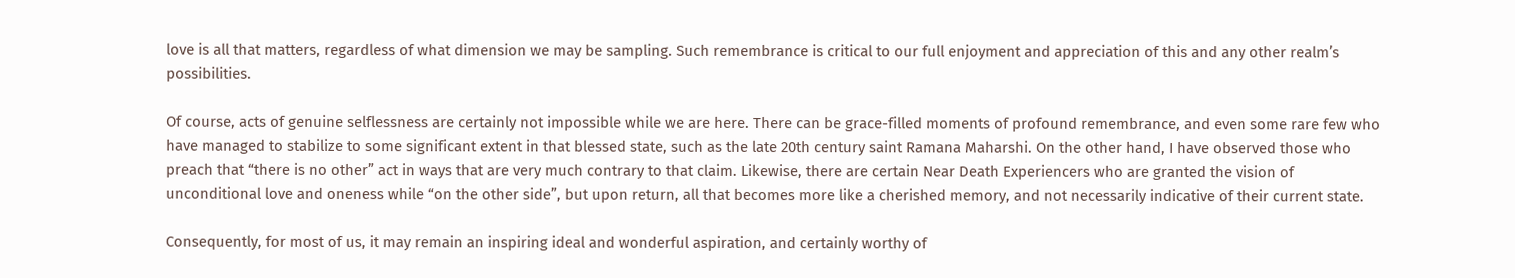love is all that matters, regardless of what dimension we may be sampling. Such remembrance is critical to our full enjoyment and appreciation of this and any other realm’s possibilities.

Of course, acts of genuine selflessness are certainly not impossible while we are here. There can be grace-filled moments of profound remembrance, and even some rare few who have managed to stabilize to some significant extent in that blessed state, such as the late 20th century saint Ramana Maharshi. On the other hand, I have observed those who preach that “there is no other” act in ways that are very much contrary to that claim. Likewise, there are certain Near Death Experiencers who are granted the vision of unconditional love and oneness while “on the other side”, but upon return, all that becomes more like a cherished memory, and not necessarily indicative of their current state.

Consequently, for most of us, it may remain an inspiring ideal and wonderful aspiration, and certainly worthy of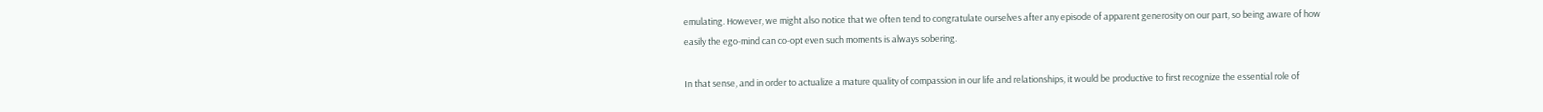emulating. However, we might also notice that we often tend to congratulate ourselves after any episode of apparent generosity on our part, so being aware of how easily the ego-mind can co-opt even such moments is always sobering.

In that sense, and in order to actualize a mature quality of compassion in our life and relationships, it would be productive to first recognize the essential role of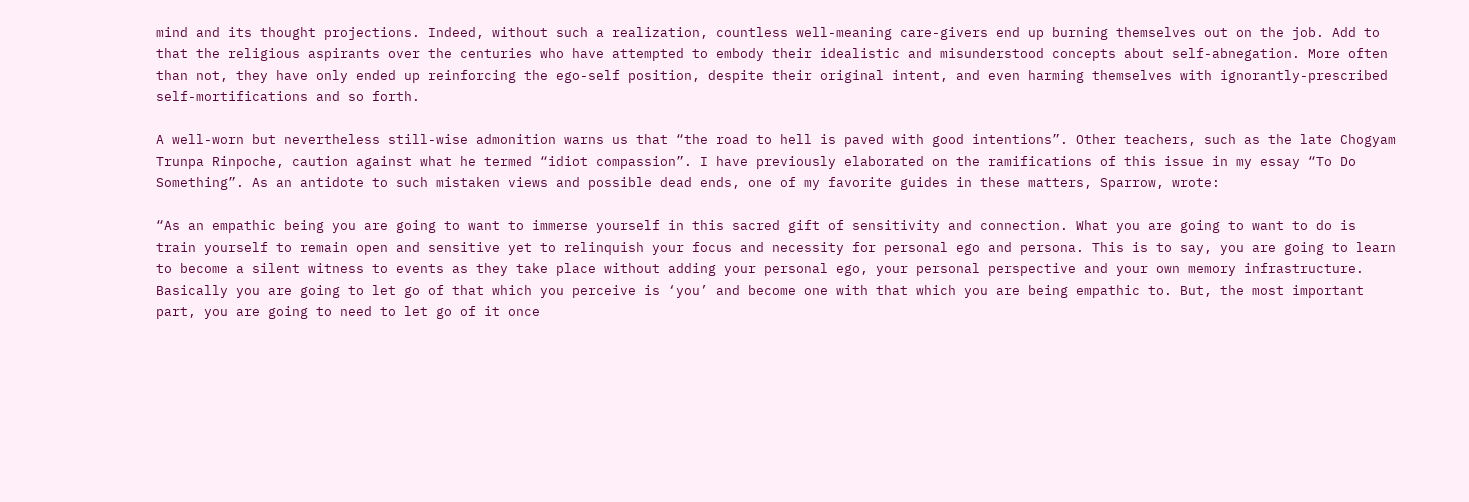mind and its thought projections. Indeed, without such a realization, countless well-meaning care-givers end up burning themselves out on the job. Add to that the religious aspirants over the centuries who have attempted to embody their idealistic and misunderstood concepts about self-abnegation. More often than not, they have only ended up reinforcing the ego-self position, despite their original intent, and even harming themselves with ignorantly-prescribed self-mortifications and so forth.

A well-worn but nevertheless still-wise admonition warns us that “the road to hell is paved with good intentions”. Other teachers, such as the late Chogyam Trunpa Rinpoche, caution against what he termed “idiot compassion”. I have previously elaborated on the ramifications of this issue in my essay “To Do Something”. As an antidote to such mistaken views and possible dead ends, one of my favorite guides in these matters, Sparrow, wrote:

“As an empathic being you are going to want to immerse yourself in this sacred gift of sensitivity and connection. What you are going to want to do is train yourself to remain open and sensitive yet to relinquish your focus and necessity for personal ego and persona. This is to say, you are going to learn to become a silent witness to events as they take place without adding your personal ego, your personal perspective and your own memory infrastructure. Basically you are going to let go of that which you perceive is ‘you’ and become one with that which you are being empathic to. But, the most important part, you are going to need to let go of it once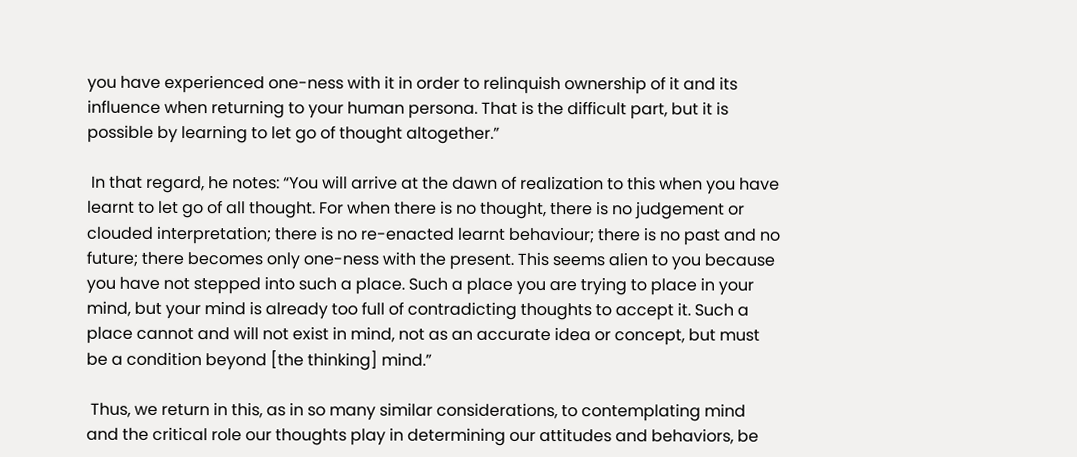you have experienced one-ness with it in order to relinquish ownership of it and its influence when returning to your human persona. That is the difficult part, but it is possible by learning to let go of thought altogether.”

 In that regard, he notes: “You will arrive at the dawn of realization to this when you have learnt to let go of all thought. For when there is no thought, there is no judgement or clouded interpretation; there is no re-enacted learnt behaviour; there is no past and no future; there becomes only one-ness with the present. This seems alien to you because you have not stepped into such a place. Such a place you are trying to place in your mind, but your mind is already too full of contradicting thoughts to accept it. Such a place cannot and will not exist in mind, not as an accurate idea or concept, but must be a condition beyond [the thinking] mind.”

 Thus, we return in this, as in so many similar considerations, to contemplating mind and the critical role our thoughts play in determining our attitudes and behaviors, be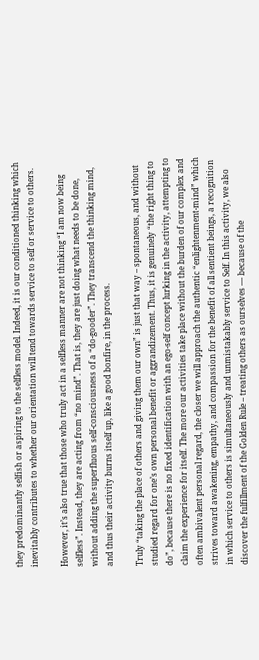they predominantly selfish or aspiring to the selfless model. Indeed, it is our conditioned thinking which inevitably contributes to whether our orientation will tend towards service to self or service to others.

However, it’s also true that those who truly act in a selfless manner are not thinking “I am now being selfless”. Instead, they are acting from “no mind”. That is, they are just doing what needs to be done, without adding the superfluous self-consciousness of a “do-gooder”. They transcend the thinking mind, and thus their activity burns itself up, like a good bonfire, in the process.

Truly “taking the place of others and giving them our own” is just that way – spontaneous, and without studied regard for one’s own personal benefit or aggrandizement. Thus, it is genuinely “the right thing to do”, because there is no fixed identification with an ego-self concept lurking in the activity, attempting to claim the experience for itself. The more our activities take place without the burden of our complex and often ambivalent personal regard, the closer we will approach the authentic “enlightenment-mind” which strives toward awakening, empathy, and compassion for the benefit of all sentient beings, a recognition in which service to others is simultaneously and unmistakably service to Self. In this activity, we also discover the fulfillment of the Golden Rule – treating others as ourselves — because of the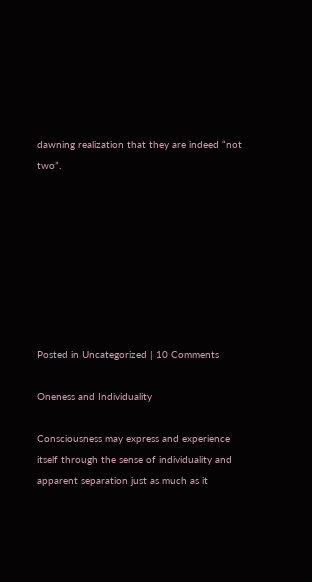dawning realization that they are indeed “not two”.








Posted in Uncategorized | 10 Comments

Oneness and Individuality

Consciousness may express and experience itself through the sense of individuality and apparent separation just as much as it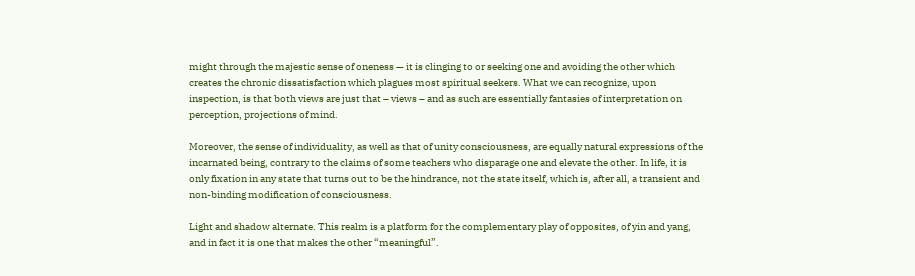might through the majestic sense of oneness — it is clinging to or seeking one and avoiding the other which creates the chronic dissatisfaction which plagues most spiritual seekers. What we can recognize, upon inspection, is that both views are just that – views – and as such are essentially fantasies of interpretation on perception, projections of mind.

Moreover, the sense of individuality, as well as that of unity consciousness, are equally natural expressions of the incarnated being, contrary to the claims of some teachers who disparage one and elevate the other. In life, it is only fixation in any state that turns out to be the hindrance, not the state itself, which is, after all, a transient and non-binding modification of consciousness.

Light and shadow alternate. This realm is a platform for the complementary play of opposites, of yin and yang, and in fact it is one that makes the other “meaningful”.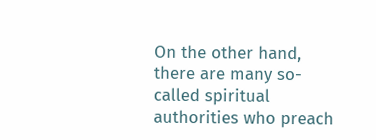On the other hand, there are many so-called spiritual authorities who preach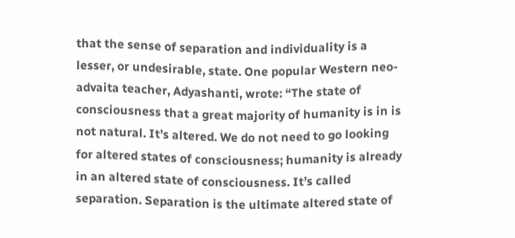that the sense of separation and individuality is a lesser, or undesirable, state. One popular Western neo-advaita teacher, Adyashanti, wrote: “The state of consciousness that a great majority of humanity is in is not natural. It’s altered. We do not need to go looking for altered states of consciousness; humanity is already in an altered state of consciousness. It’s called separation. Separation is the ultimate altered state of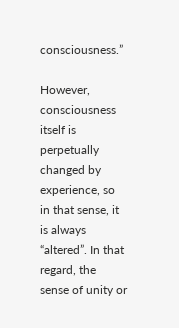consciousness.”

However, consciousness itself is perpetually changed by experience, so in that sense, it is always “altered”. In that regard, the sense of unity or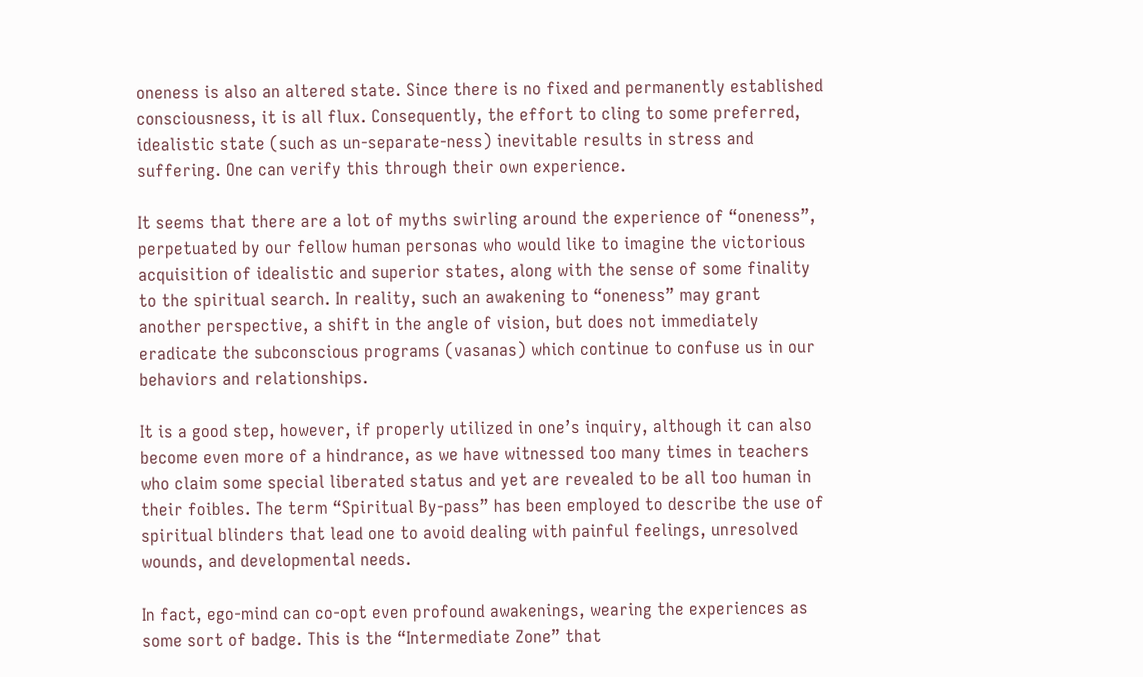oneness is also an altered state. Since there is no fixed and permanently established consciousness, it is all flux. Consequently, the effort to cling to some preferred, idealistic state (such as un-separate-ness) inevitable results in stress and suffering. One can verify this through their own experience.

It seems that there are a lot of myths swirling around the experience of “oneness”, perpetuated by our fellow human personas who would like to imagine the victorious acquisition of idealistic and superior states, along with the sense of some finality to the spiritual search. In reality, such an awakening to “oneness” may grant another perspective, a shift in the angle of vision, but does not immediately eradicate the subconscious programs (vasanas) which continue to confuse us in our behaviors and relationships.

It is a good step, however, if properly utilized in one’s inquiry, although it can also become even more of a hindrance, as we have witnessed too many times in teachers who claim some special liberated status and yet are revealed to be all too human in their foibles. The term “Spiritual By-pass” has been employed to describe the use of spiritual blinders that lead one to avoid dealing with painful feelings, unresolved wounds, and developmental needs.

In fact, ego-mind can co-opt even profound awakenings, wearing the experiences as some sort of badge. This is the “Intermediate Zone” that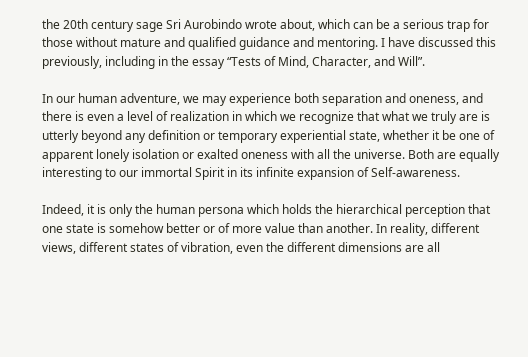the 20th century sage Sri Aurobindo wrote about, which can be a serious trap for those without mature and qualified guidance and mentoring. I have discussed this previously, including in the essay “Tests of Mind, Character, and Will”.

In our human adventure, we may experience both separation and oneness, and there is even a level of realization in which we recognize that what we truly are is utterly beyond any definition or temporary experiential state, whether it be one of apparent lonely isolation or exalted oneness with all the universe. Both are equally interesting to our immortal Spirit in its infinite expansion of Self-awareness.

Indeed, it is only the human persona which holds the hierarchical perception that one state is somehow better or of more value than another. In reality, different views, different states of vibration, even the different dimensions are all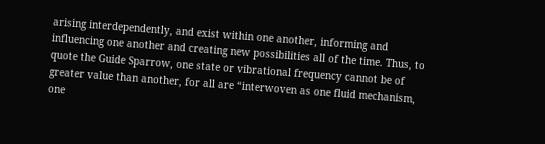arising interdependently, and exist within one another, informing and influencing one another and creating new possibilities all of the time. Thus, to quote the Guide Sparrow, one state or vibrational frequency cannot be of greater value than another, for all are “interwoven as one fluid mechanism, one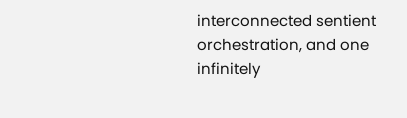interconnected sentient orchestration, and one infinitely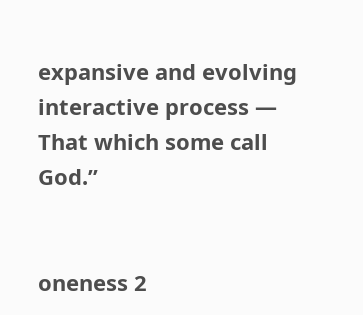expansive and evolving interactive process — That which some call God.”


oneness 2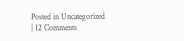Posted in Uncategorized | 12 Comments